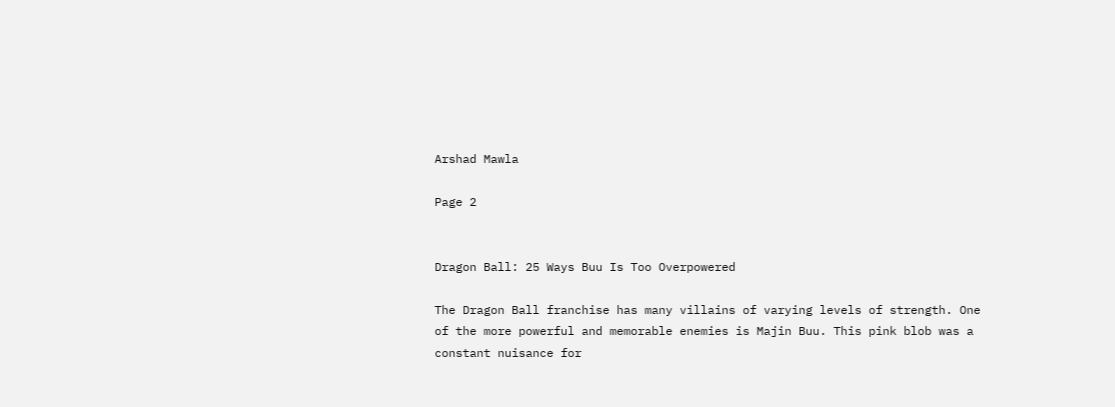Arshad Mawla

Page 2


Dragon Ball: 25 Ways Buu Is Too Overpowered

The Dragon Ball franchise has many villains of varying levels of strength. One of the more powerful and memorable enemies is Majin Buu. This pink blob was a constant nuisance for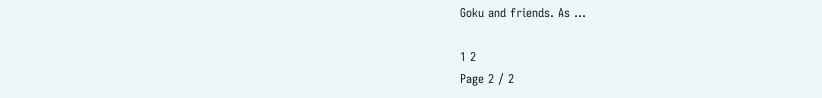Goku and friends. As ...

1 2
Page 2 / 2